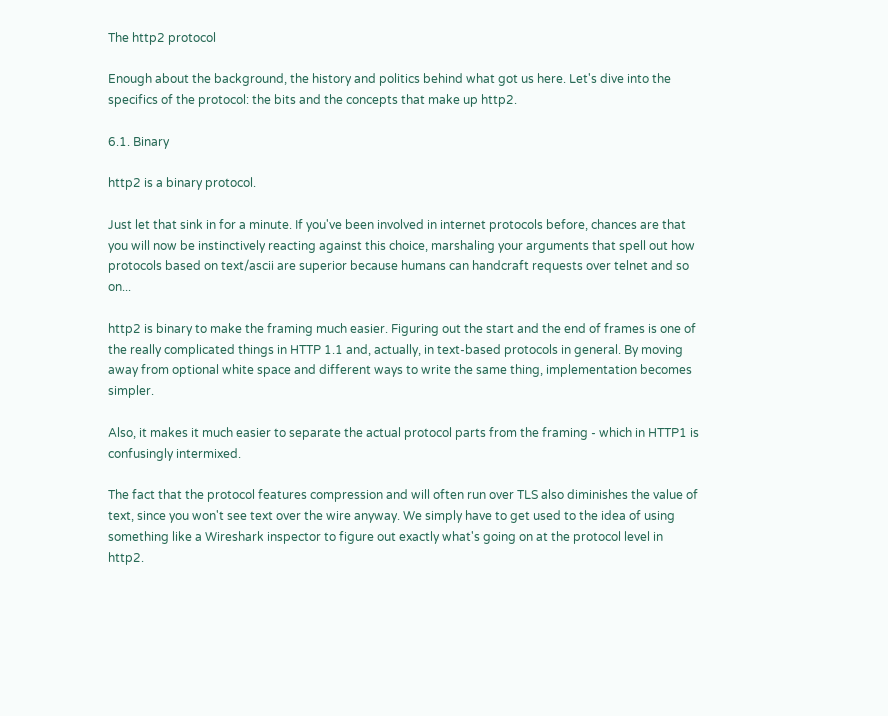The http2 protocol

Enough about the background, the history and politics behind what got us here. Let's dive into the specifics of the protocol: the bits and the concepts that make up http2.

6.1. Binary

http2 is a binary protocol.

Just let that sink in for a minute. If you've been involved in internet protocols before, chances are that you will now be instinctively reacting against this choice, marshaling your arguments that spell out how protocols based on text/ascii are superior because humans can handcraft requests over telnet and so on...

http2 is binary to make the framing much easier. Figuring out the start and the end of frames is one of the really complicated things in HTTP 1.1 and, actually, in text-based protocols in general. By moving away from optional white space and different ways to write the same thing, implementation becomes simpler.

Also, it makes it much easier to separate the actual protocol parts from the framing - which in HTTP1 is confusingly intermixed.

The fact that the protocol features compression and will often run over TLS also diminishes the value of text, since you won't see text over the wire anyway. We simply have to get used to the idea of using something like a Wireshark inspector to figure out exactly what's going on at the protocol level in http2.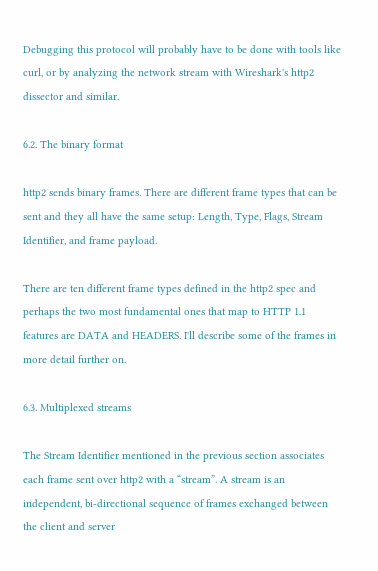Debugging this protocol will probably have to be done with tools like curl, or by analyzing the network stream with Wireshark's http2 dissector and similar.

6.2. The binary format

http2 sends binary frames. There are different frame types that can be sent and they all have the same setup: Length, Type, Flags, Stream Identifier, and frame payload.

There are ten different frame types defined in the http2 spec and perhaps the two most fundamental ones that map to HTTP 1.1 features are DATA and HEADERS. I'll describe some of the frames in more detail further on.

6.3. Multiplexed streams

The Stream Identifier mentioned in the previous section associates each frame sent over http2 with a “stream”. A stream is an independent, bi-directional sequence of frames exchanged between the client and server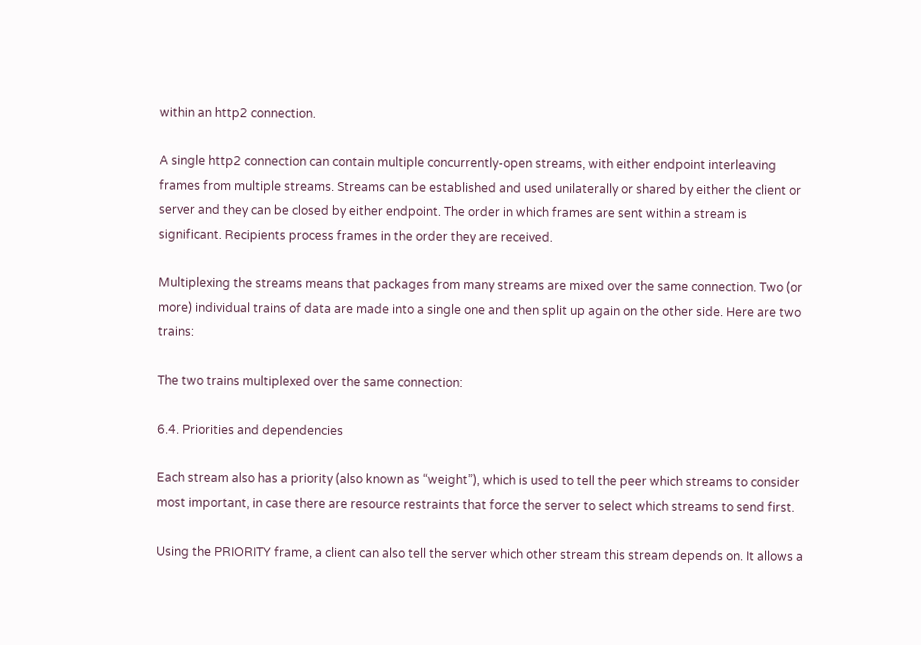within an http2 connection.

A single http2 connection can contain multiple concurrently-open streams, with either endpoint interleaving frames from multiple streams. Streams can be established and used unilaterally or shared by either the client or server and they can be closed by either endpoint. The order in which frames are sent within a stream is significant. Recipients process frames in the order they are received.

Multiplexing the streams means that packages from many streams are mixed over the same connection. Two (or more) individual trains of data are made into a single one and then split up again on the other side. Here are two trains:

The two trains multiplexed over the same connection:

6.4. Priorities and dependencies

Each stream also has a priority (also known as “weight”), which is used to tell the peer which streams to consider most important, in case there are resource restraints that force the server to select which streams to send first.

Using the PRIORITY frame, a client can also tell the server which other stream this stream depends on. It allows a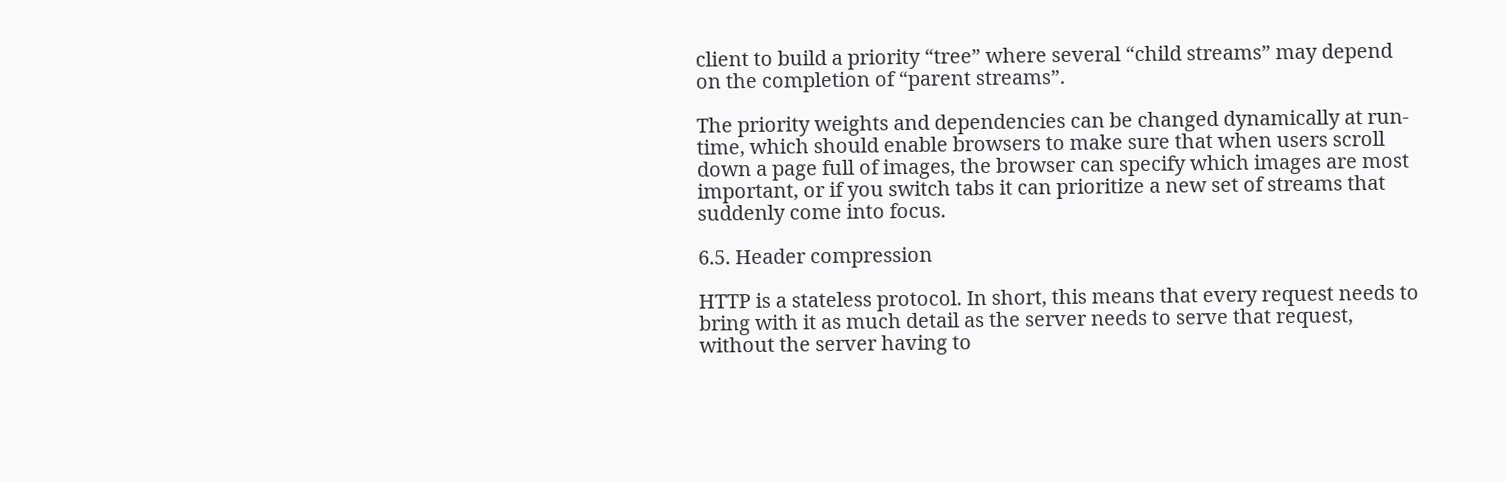client to build a priority “tree” where several “child streams” may depend on the completion of “parent streams”.

The priority weights and dependencies can be changed dynamically at run-time, which should enable browsers to make sure that when users scroll down a page full of images, the browser can specify which images are most important, or if you switch tabs it can prioritize a new set of streams that suddenly come into focus.

6.5. Header compression

HTTP is a stateless protocol. In short, this means that every request needs to bring with it as much detail as the server needs to serve that request, without the server having to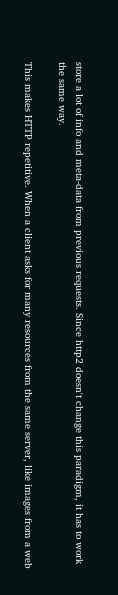store a lot of info and meta-data from previous requests. Since http2 doesn't change this paradigm, it has to work the same way.

This makes HTTP repetitive. When a client asks for many resources from the same server, like images from a web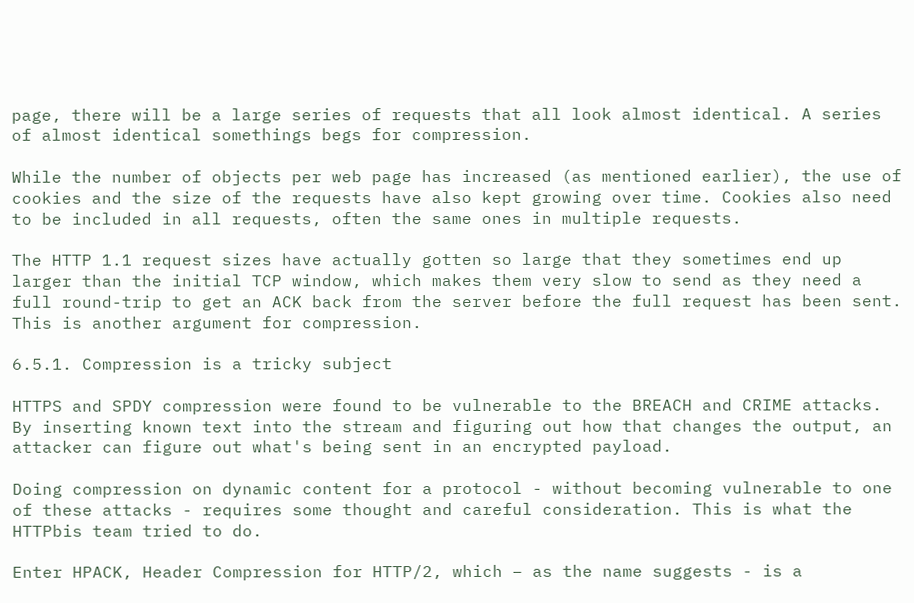page, there will be a large series of requests that all look almost identical. A series of almost identical somethings begs for compression.

While the number of objects per web page has increased (as mentioned earlier), the use of cookies and the size of the requests have also kept growing over time. Cookies also need to be included in all requests, often the same ones in multiple requests.

The HTTP 1.1 request sizes have actually gotten so large that they sometimes end up larger than the initial TCP window, which makes them very slow to send as they need a full round-trip to get an ACK back from the server before the full request has been sent. This is another argument for compression.

6.5.1. Compression is a tricky subject

HTTPS and SPDY compression were found to be vulnerable to the BREACH and CRIME attacks. By inserting known text into the stream and figuring out how that changes the output, an attacker can figure out what's being sent in an encrypted payload.

Doing compression on dynamic content for a protocol - without becoming vulnerable to one of these attacks - requires some thought and careful consideration. This is what the HTTPbis team tried to do.

Enter HPACK, Header Compression for HTTP/2, which – as the name suggests - is a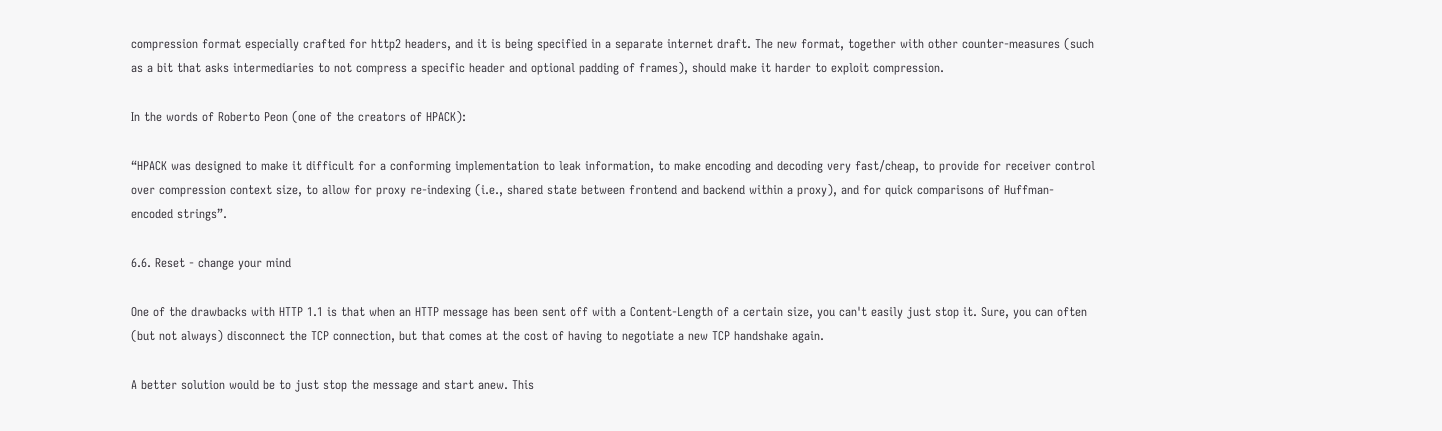compression format especially crafted for http2 headers, and it is being specified in a separate internet draft. The new format, together with other counter-measures (such as a bit that asks intermediaries to not compress a specific header and optional padding of frames), should make it harder to exploit compression.

In the words of Roberto Peon (one of the creators of HPACK):

“HPACK was designed to make it difficult for a conforming implementation to leak information, to make encoding and decoding very fast/cheap, to provide for receiver control over compression context size, to allow for proxy re-indexing (i.e., shared state between frontend and backend within a proxy), and for quick comparisons of Huffman-encoded strings”.

6.6. Reset - change your mind

One of the drawbacks with HTTP 1.1 is that when an HTTP message has been sent off with a Content-Length of a certain size, you can't easily just stop it. Sure, you can often (but not always) disconnect the TCP connection, but that comes at the cost of having to negotiate a new TCP handshake again.

A better solution would be to just stop the message and start anew. This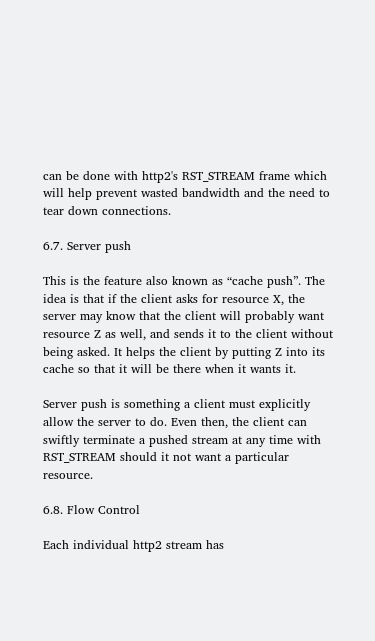can be done with http2's RST_STREAM frame which will help prevent wasted bandwidth and the need to tear down connections.

6.7. Server push

This is the feature also known as “cache push”. The idea is that if the client asks for resource X, the server may know that the client will probably want resource Z as well, and sends it to the client without being asked. It helps the client by putting Z into its cache so that it will be there when it wants it.

Server push is something a client must explicitly allow the server to do. Even then, the client can swiftly terminate a pushed stream at any time with RST_STREAM should it not want a particular resource.

6.8. Flow Control

Each individual http2 stream has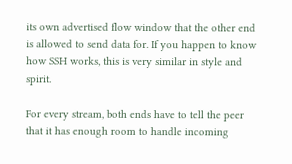its own advertised flow window that the other end is allowed to send data for. If you happen to know how SSH works, this is very similar in style and spirit.

For every stream, both ends have to tell the peer that it has enough room to handle incoming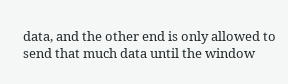data, and the other end is only allowed to send that much data until the window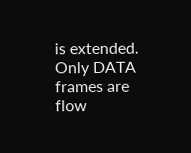is extended. Only DATA frames are flow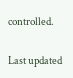controlled.

Last updated